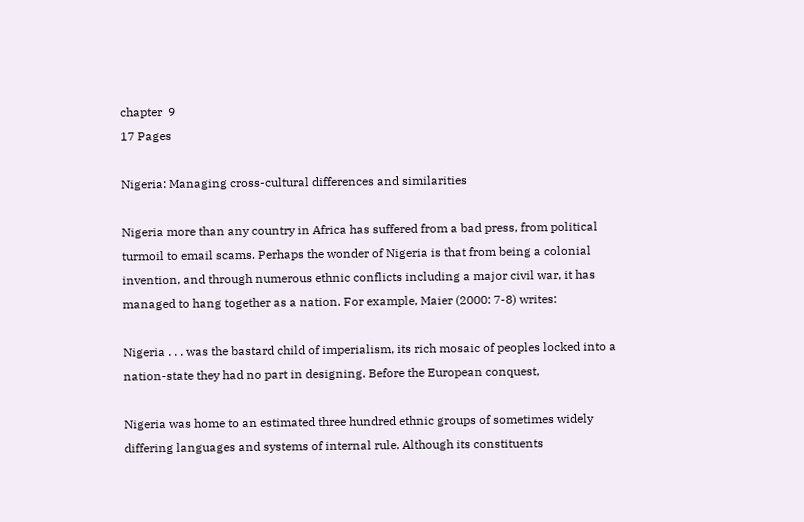chapter  9
17 Pages

Nigeria: Managing cross-cultural differences and similarities

Nigeria more than any country in Africa has suffered from a bad press, from political turmoil to email scams. Perhaps the wonder of Nigeria is that from being a colonial invention, and through numerous ethnic conflicts including a major civil war, it has managed to hang together as a nation. For example, Maier (2000: 7-8) writes:

Nigeria . . . was the bastard child of imperialism, its rich mosaic of peoples locked into a nation-state they had no part in designing. Before the European conquest,

Nigeria was home to an estimated three hundred ethnic groups of sometimes widely differing languages and systems of internal rule. Although its constituents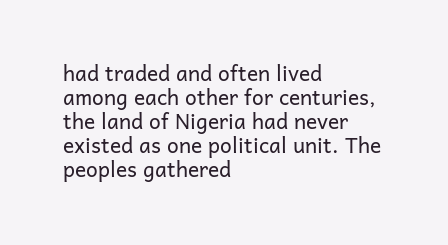had traded and often lived among each other for centuries, the land of Nigeria had never existed as one political unit. The peoples gathered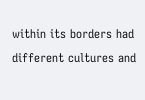within its borders had different cultures and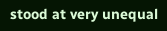stood at very unequal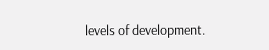levels of development.